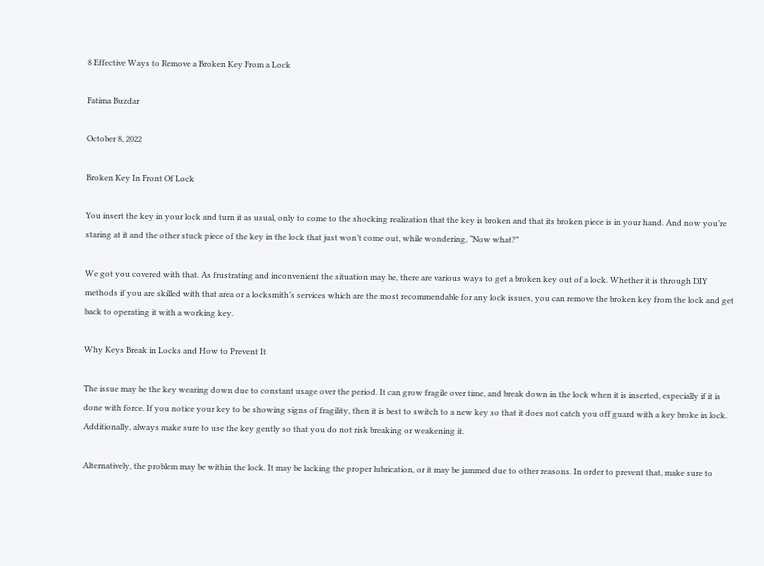8 Effective Ways to Remove a Broken Key From a Lock

Fatima Buzdar

October 8, 2022

Broken Key In Front Of Lock

You insert the key in your lock and turn it as usual, only to come to the shocking realization that the key is broken and that its broken piece is in your hand. And now you’re staring at it and the other stuck piece of the key in the lock that just won’t come out, while wondering, “Now what?”

We got you covered with that. As frustrating and inconvenient the situation may be, there are various ways to get a broken key out of a lock. Whether it is through DIY methods if you are skilled with that area or a locksmith’s services which are the most recommendable for any lock issues, you can remove the broken key from the lock and get back to operating it with a working key.

Why Keys Break in Locks and How to Prevent It

The issue may be the key wearing down due to constant usage over the period. It can grow fragile over time, and break down in the lock when it is inserted, especially if it is done with force. If you notice your key to be showing signs of fragility, then it is best to switch to a new key so that it does not catch you off guard with a key broke in lock. Additionally, always make sure to use the key gently so that you do not risk breaking or weakening it.

Alternatively, the problem may be within the lock. It may be lacking the proper lubrication, or it may be jammed due to other reasons. In order to prevent that, make sure to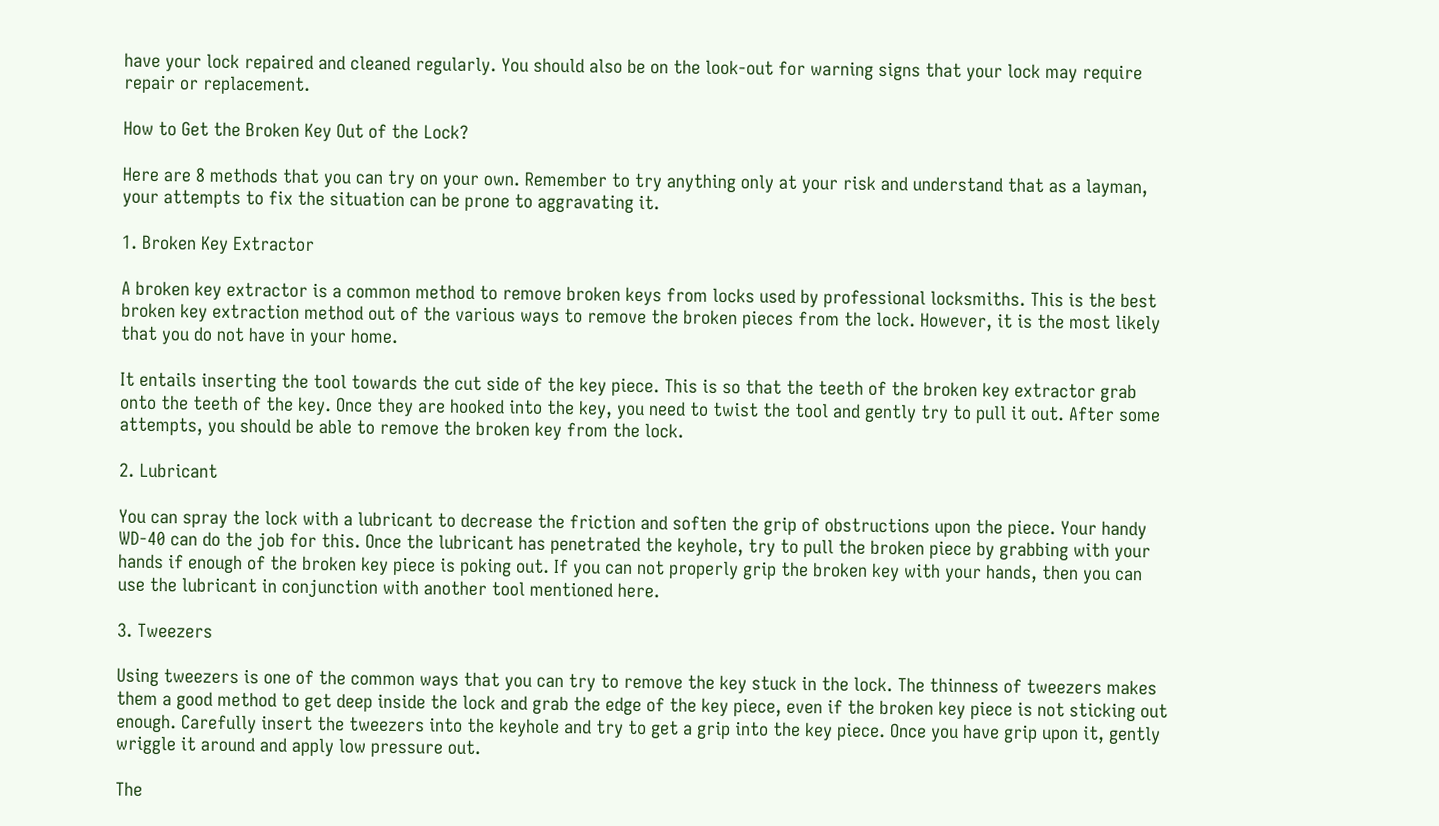have your lock repaired and cleaned regularly. You should also be on the look-out for warning signs that your lock may require repair or replacement.

How to Get the Broken Key Out of the Lock?

Here are 8 methods that you can try on your own. Remember to try anything only at your risk and understand that as a layman, your attempts to fix the situation can be prone to aggravating it.

1. Broken Key Extractor

A broken key extractor is a common method to remove broken keys from locks used by professional locksmiths. This is the best broken key extraction method out of the various ways to remove the broken pieces from the lock. However, it is the most likely that you do not have in your home.

It entails inserting the tool towards the cut side of the key piece. This is so that the teeth of the broken key extractor grab onto the teeth of the key. Once they are hooked into the key, you need to twist the tool and gently try to pull it out. After some attempts, you should be able to remove the broken key from the lock.

2. Lubricant

You can spray the lock with a lubricant to decrease the friction and soften the grip of obstructions upon the piece. Your handy WD-40 can do the job for this. Once the lubricant has penetrated the keyhole, try to pull the broken piece by grabbing with your hands if enough of the broken key piece is poking out. If you can not properly grip the broken key with your hands, then you can use the lubricant in conjunction with another tool mentioned here.

3. Tweezers

Using tweezers is one of the common ways that you can try to remove the key stuck in the lock. The thinness of tweezers makes them a good method to get deep inside the lock and grab the edge of the key piece, even if the broken key piece is not sticking out enough. Carefully insert the tweezers into the keyhole and try to get a grip into the key piece. Once you have grip upon it, gently wriggle it around and apply low pressure out.

The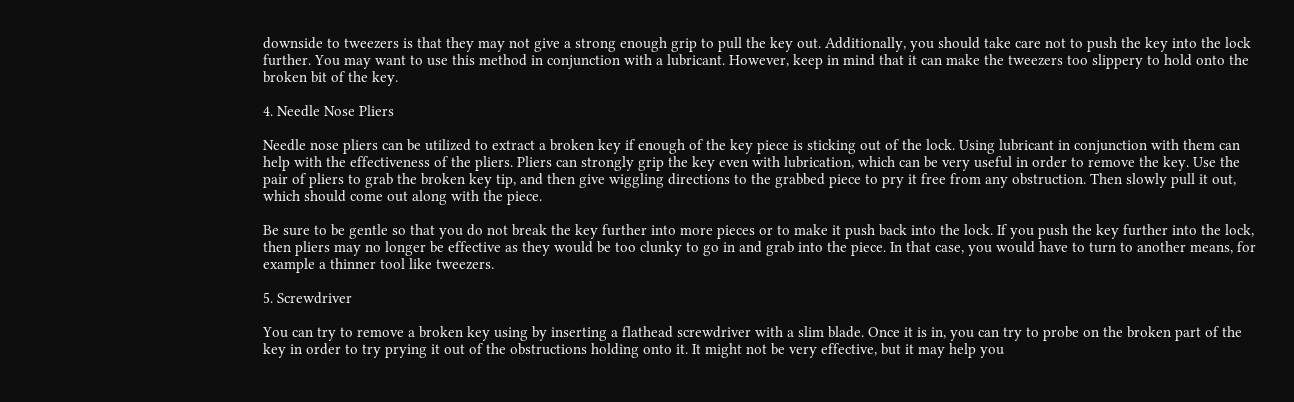downside to tweezers is that they may not give a strong enough grip to pull the key out. Additionally, you should take care not to push the key into the lock further. You may want to use this method in conjunction with a lubricant. However, keep in mind that it can make the tweezers too slippery to hold onto the broken bit of the key.

4. Needle Nose Pliers

Needle nose pliers can be utilized to extract a broken key if enough of the key piece is sticking out of the lock. Using lubricant in conjunction with them can help with the effectiveness of the pliers. Pliers can strongly grip the key even with lubrication, which can be very useful in order to remove the key. Use the pair of pliers to grab the broken key tip, and then give wiggling directions to the grabbed piece to pry it free from any obstruction. Then slowly pull it out, which should come out along with the piece.

Be sure to be gentle so that you do not break the key further into more pieces or to make it push back into the lock. If you push the key further into the lock, then pliers may no longer be effective as they would be too clunky to go in and grab into the piece. In that case, you would have to turn to another means, for example a thinner tool like tweezers.

5. Screwdriver

You can try to remove a broken key using by inserting a flathead screwdriver with a slim blade. Once it is in, you can try to probe on the broken part of the key in order to try prying it out of the obstructions holding onto it. It might not be very effective, but it may help you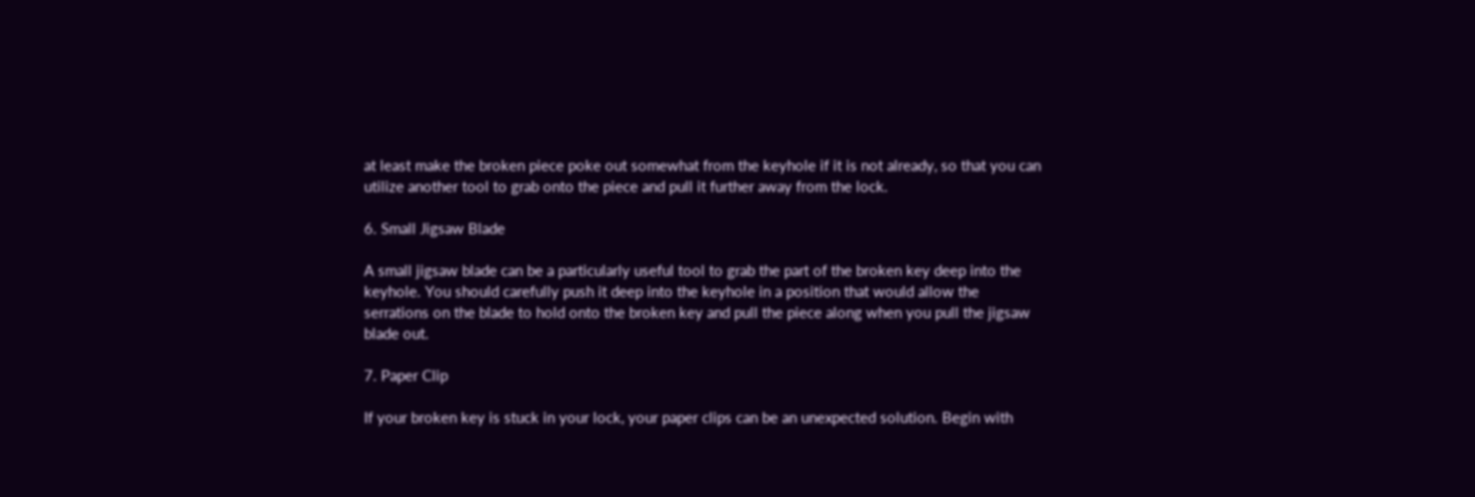at least make the broken piece poke out somewhat from the keyhole if it is not already, so that you can utilize another tool to grab onto the piece and pull it further away from the lock.

6. Small Jigsaw Blade

A small jigsaw blade can be a particularly useful tool to grab the part of the broken key deep into the keyhole. You should carefully push it deep into the keyhole in a position that would allow the serrations on the blade to hold onto the broken key and pull the piece along when you pull the jigsaw blade out.

7. Paper Clip

If your broken key is stuck in your lock, your paper clips can be an unexpected solution. Begin with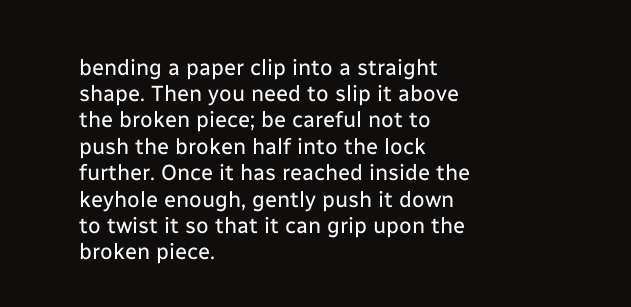bending a paper clip into a straight shape. Then you need to slip it above the broken piece; be careful not to push the broken half into the lock further. Once it has reached inside the keyhole enough, gently push it down to twist it so that it can grip upon the broken piece.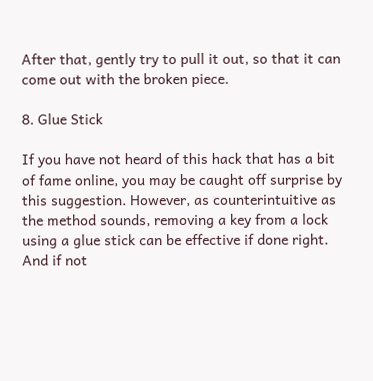After that, gently try to pull it out, so that it can come out with the broken piece.

8. Glue Stick

If you have not heard of this hack that has a bit of fame online, you may be caught off surprise by this suggestion. However, as counterintuitive as the method sounds, removing a key from a lock using a glue stick can be effective if done right. And if not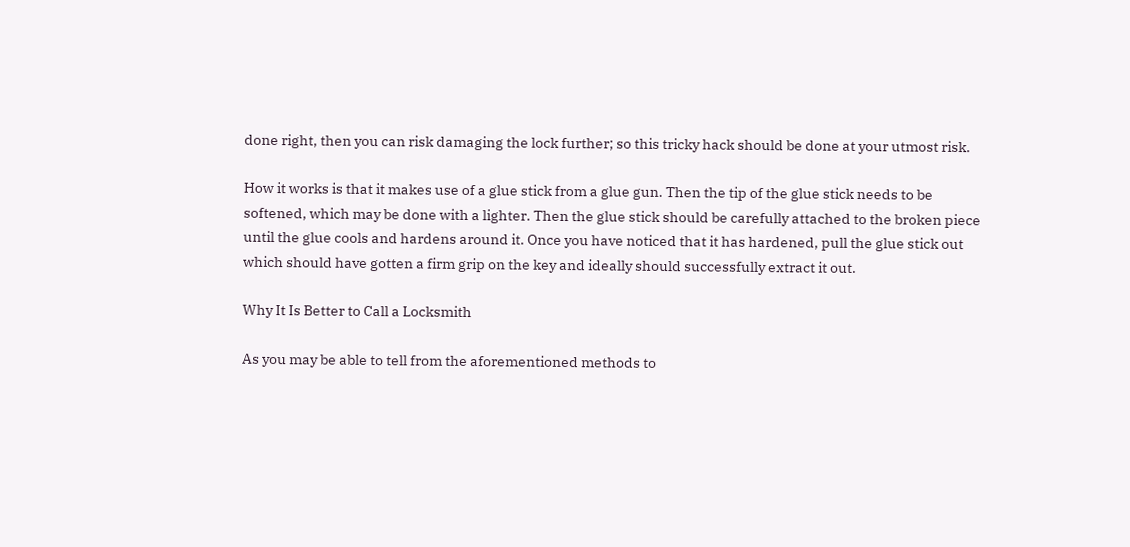done right, then you can risk damaging the lock further; so this tricky hack should be done at your utmost risk.

How it works is that it makes use of a glue stick from a glue gun. Then the tip of the glue stick needs to be softened, which may be done with a lighter. Then the glue stick should be carefully attached to the broken piece until the glue cools and hardens around it. Once you have noticed that it has hardened, pull the glue stick out which should have gotten a firm grip on the key and ideally should successfully extract it out.

Why It Is Better to Call a Locksmith

As you may be able to tell from the aforementioned methods to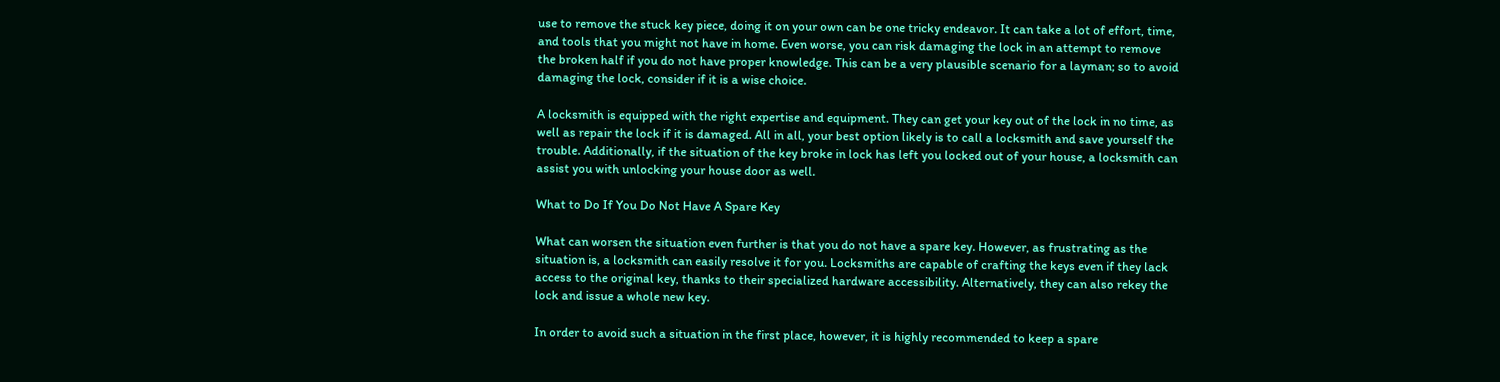use to remove the stuck key piece, doing it on your own can be one tricky endeavor. It can take a lot of effort, time, and tools that you might not have in home. Even worse, you can risk damaging the lock in an attempt to remove the broken half if you do not have proper knowledge. This can be a very plausible scenario for a layman; so to avoid damaging the lock, consider if it is a wise choice.

A locksmith is equipped with the right expertise and equipment. They can get your key out of the lock in no time, as well as repair the lock if it is damaged. All in all, your best option likely is to call a locksmith and save yourself the trouble. Additionally, if the situation of the key broke in lock has left you locked out of your house, a locksmith can assist you with unlocking your house door as well.

What to Do If You Do Not Have A Spare Key

What can worsen the situation even further is that you do not have a spare key. However, as frustrating as the situation is, a locksmith can easily resolve it for you. Locksmiths are capable of crafting the keys even if they lack access to the original key, thanks to their specialized hardware accessibility. Alternatively, they can also rekey the lock and issue a whole new key.

In order to avoid such a situation in the first place, however, it is highly recommended to keep a spare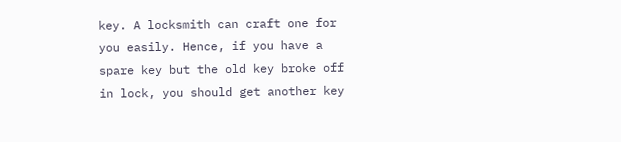key. A locksmith can craft one for you easily. Hence, if you have a spare key but the old key broke off in lock, you should get another key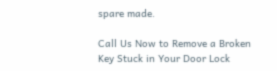spare made.

Call Us Now to Remove a Broken Key Stuck in Your Door Lock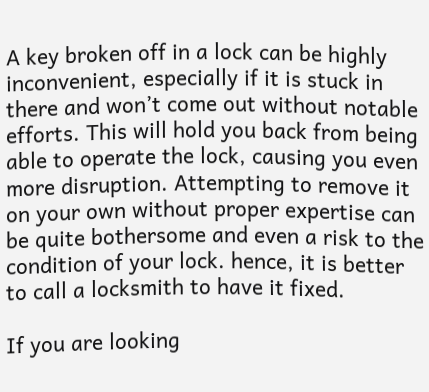A key broken off in a lock can be highly inconvenient, especially if it is stuck in there and won’t come out without notable efforts. This will hold you back from being able to operate the lock, causing you even more disruption. Attempting to remove it on your own without proper expertise can be quite bothersome and even a risk to the condition of your lock. hence, it is better to call a locksmith to have it fixed.

If you are looking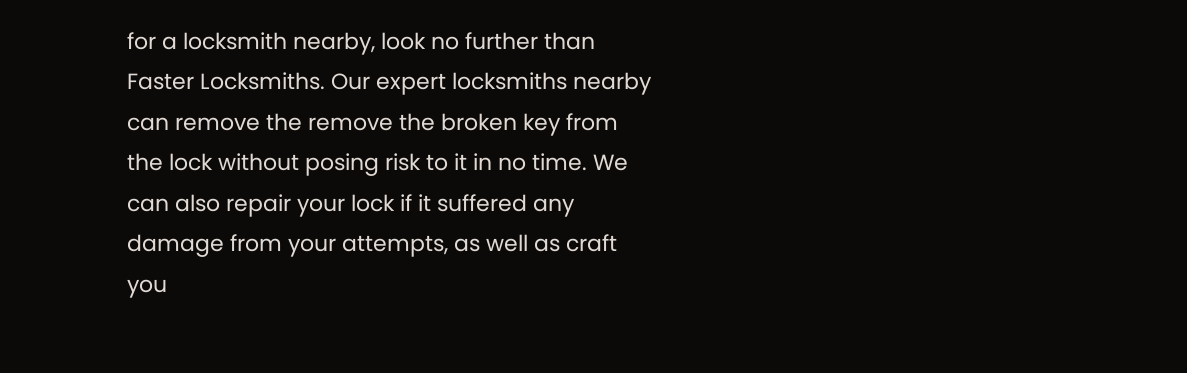for a locksmith nearby, look no further than Faster Locksmiths. Our expert locksmiths nearby can remove the remove the broken key from the lock without posing risk to it in no time. We can also repair your lock if it suffered any damage from your attempts, as well as craft you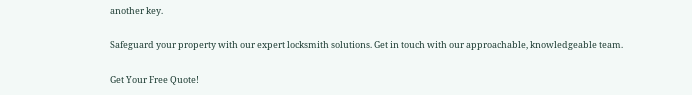another key.

Safeguard your property with our expert locksmith solutions. Get in touch with our approachable, knowledgeable team.

Get Your Free Quote!